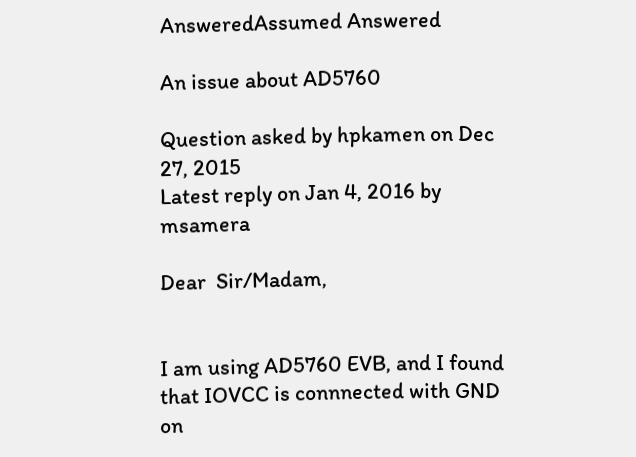AnsweredAssumed Answered

An issue about AD5760

Question asked by hpkamen on Dec 27, 2015
Latest reply on Jan 4, 2016 by msamera

Dear  Sir/Madam,


I am using AD5760 EVB, and I found that IOVCC is connnected with GND on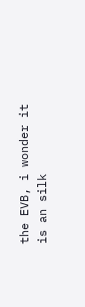the EVB, i wonder it is an silk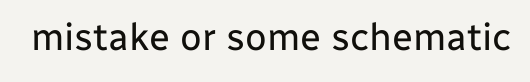mistake or some schematic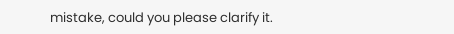mistake, could you please clarify it.